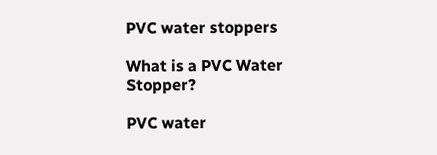PVC water stoppers

What is a PVC Water Stopper?

PVC water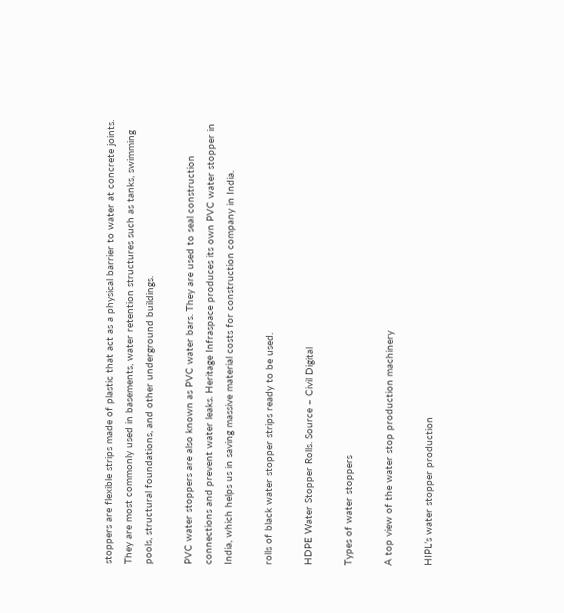stoppers are flexible strips made of plastic that act as a physical barrier to water at concrete joints. They are most commonly used in basements, water retention structures such as tanks, swimming pools, structural foundations, and other underground buildings.

PVC water stoppers are also known as PVC water bars. They are used to seal construction connections and prevent water leaks. Heritage Infraspace produces its own PVC water stopper in India, which helps us in saving massive material costs for construction company in India.

rolls of black water stopper strips ready to be used.

HDPE Water Stopper Rolls. Source – Civil Digital

Types of water stoppers

A top view of the water stop production machinery

HIPL’s water stopper production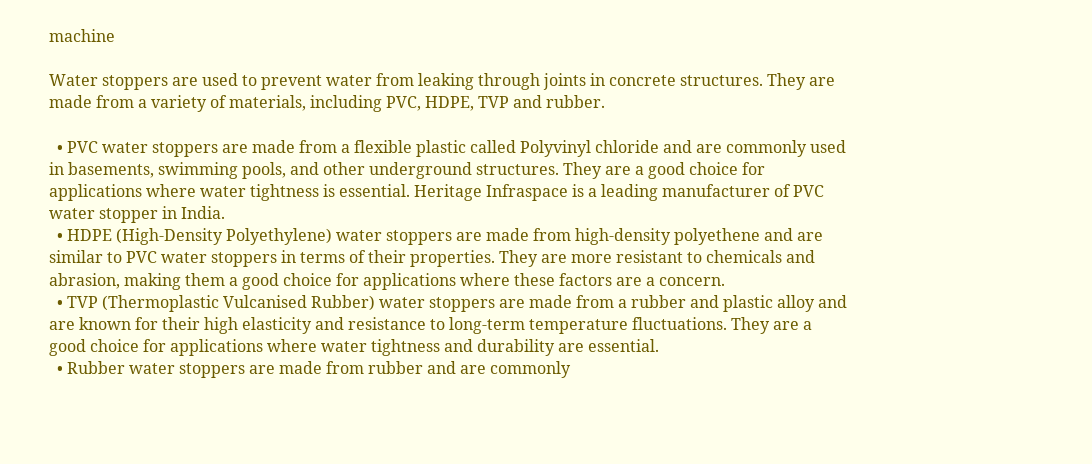machine

Water stoppers are used to prevent water from leaking through joints in concrete structures. They are made from a variety of materials, including PVC, HDPE, TVP and rubber.

  • PVC water stoppers are made from a flexible plastic called Polyvinyl chloride and are commonly used in basements, swimming pools, and other underground structures. They are a good choice for applications where water tightness is essential. Heritage Infraspace is a leading manufacturer of PVC water stopper in India.
  • HDPE (High-Density Polyethylene) water stoppers are made from high-density polyethene and are similar to PVC water stoppers in terms of their properties. They are more resistant to chemicals and abrasion, making them a good choice for applications where these factors are a concern.
  • TVP (Thermoplastic Vulcanised Rubber) water stoppers are made from a rubber and plastic alloy and are known for their high elasticity and resistance to long-term temperature fluctuations. They are a good choice for applications where water tightness and durability are essential.
  • Rubber water stoppers are made from rubber and are commonly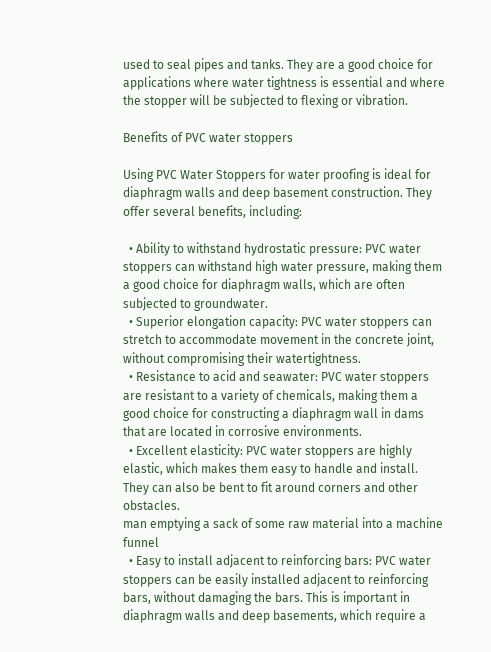used to seal pipes and tanks. They are a good choice for applications where water tightness is essential and where the stopper will be subjected to flexing or vibration.

Benefits of PVC water stoppers

Using PVC Water Stoppers for water proofing is ideal for diaphragm walls and deep basement construction. They offer several benefits, including:

  • Ability to withstand hydrostatic pressure: PVC water stoppers can withstand high water pressure, making them a good choice for diaphragm walls, which are often subjected to groundwater.
  • Superior elongation capacity: PVC water stoppers can stretch to accommodate movement in the concrete joint, without compromising their watertightness.
  • Resistance to acid and seawater: PVC water stoppers are resistant to a variety of chemicals, making them a good choice for constructing a diaphragm wall in dams that are located in corrosive environments.
  • Excellent elasticity: PVC water stoppers are highly elastic, which makes them easy to handle and install. They can also be bent to fit around corners and other obstacles.
man emptying a sack of some raw material into a machine funnel
  • Easy to install adjacent to reinforcing bars: PVC water stoppers can be easily installed adjacent to reinforcing bars, without damaging the bars. This is important in diaphragm walls and deep basements, which require a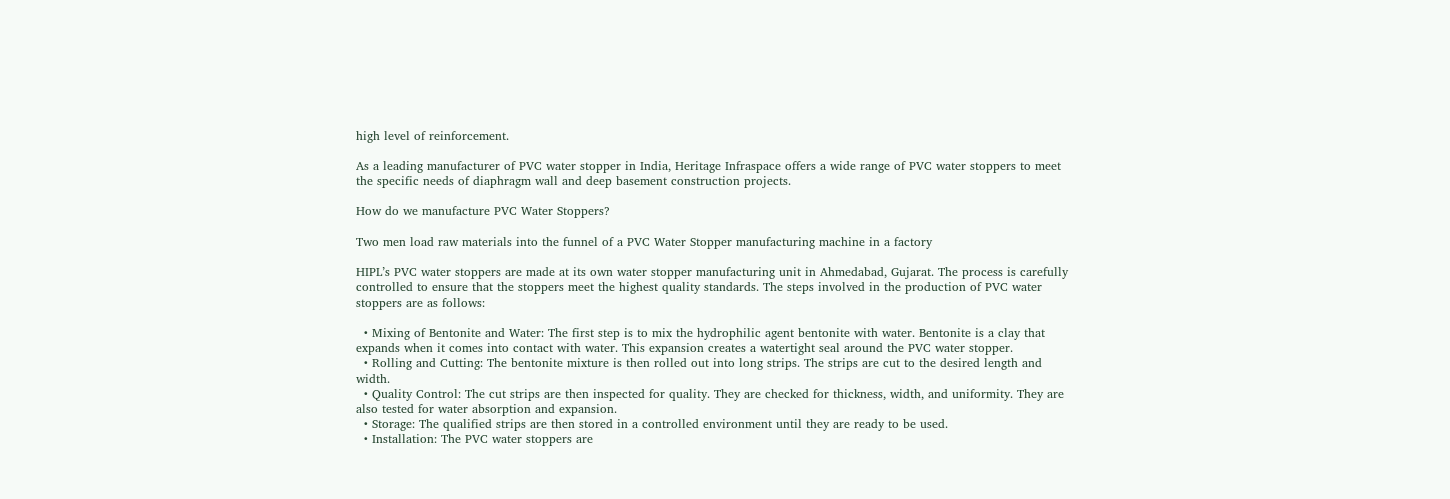high level of reinforcement.

As a leading manufacturer of PVC water stopper in India, Heritage Infraspace offers a wide range of PVC water stoppers to meet the specific needs of diaphragm wall and deep basement construction projects.

How do we manufacture PVC Water Stoppers?

Two men load raw materials into the funnel of a PVC Water Stopper manufacturing machine in a factory

HIPL’s PVC water stoppers are made at its own water stopper manufacturing unit in Ahmedabad, Gujarat. The process is carefully controlled to ensure that the stoppers meet the highest quality standards. The steps involved in the production of PVC water stoppers are as follows:

  • Mixing of Bentonite and Water: The first step is to mix the hydrophilic agent bentonite with water. Bentonite is a clay that expands when it comes into contact with water. This expansion creates a watertight seal around the PVC water stopper.
  • Rolling and Cutting: The bentonite mixture is then rolled out into long strips. The strips are cut to the desired length and width.
  • Quality Control: The cut strips are then inspected for quality. They are checked for thickness, width, and uniformity. They are also tested for water absorption and expansion.
  • Storage: The qualified strips are then stored in a controlled environment until they are ready to be used.
  • Installation: The PVC water stoppers are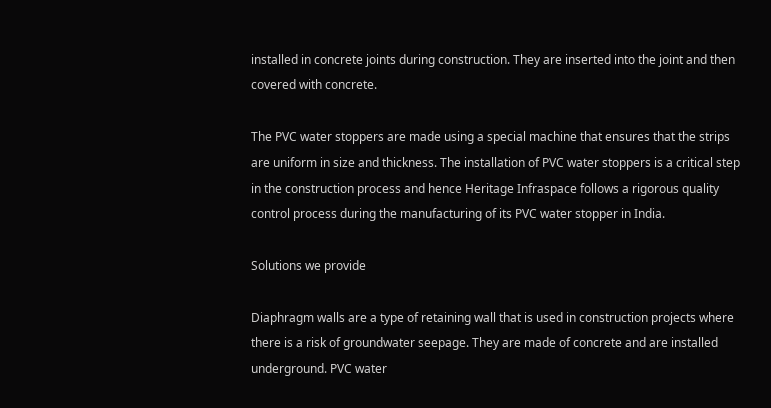installed in concrete joints during construction. They are inserted into the joint and then covered with concrete.

The PVC water stoppers are made using a special machine that ensures that the strips are uniform in size and thickness. The installation of PVC water stoppers is a critical step in the construction process and hence Heritage Infraspace follows a rigorous quality control process during the manufacturing of its PVC water stopper in India.

Solutions we provide

Diaphragm walls are a type of retaining wall that is used in construction projects where there is a risk of groundwater seepage. They are made of concrete and are installed underground. PVC water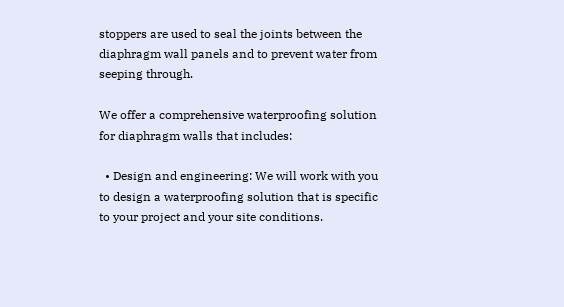stoppers are used to seal the joints between the diaphragm wall panels and to prevent water from seeping through.

We offer a comprehensive waterproofing solution for diaphragm walls that includes:

  • Design and engineering: We will work with you to design a waterproofing solution that is specific to your project and your site conditions.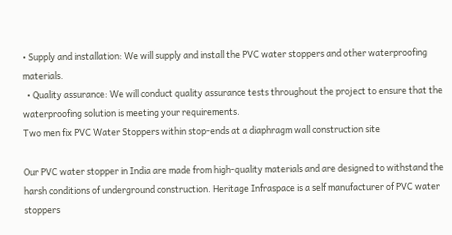• Supply and installation: We will supply and install the PVC water stoppers and other waterproofing materials.
  • Quality assurance: We will conduct quality assurance tests throughout the project to ensure that the waterproofing solution is meeting your requirements.
Two men fix PVC Water Stoppers within stop-ends at a diaphragm wall construction site

Our PVC water stopper in India are made from high-quality materials and are designed to withstand the harsh conditions of underground construction. Heritage Infraspace is a self manufacturer of PVC water stoppers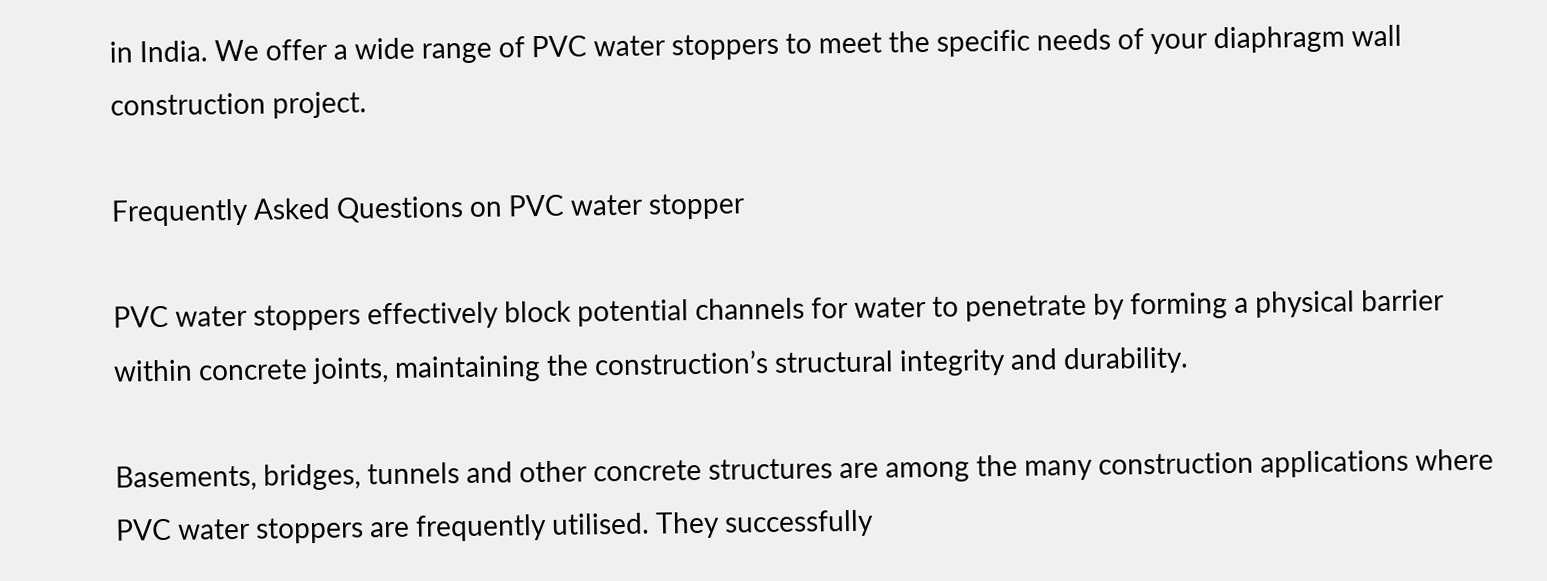in India. We offer a wide range of PVC water stoppers to meet the specific needs of your diaphragm wall construction project.

Frequently Asked Questions on PVC water stopper

PVC water stoppers effectively block potential channels for water to penetrate by forming a physical barrier within concrete joints, maintaining the construction’s structural integrity and durability.

Basements, bridges, tunnels and other concrete structures are among the many construction applications where PVC water stoppers are frequently utilised. They successfully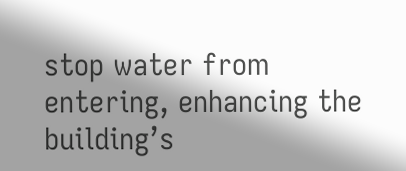stop water from entering, enhancing the building’s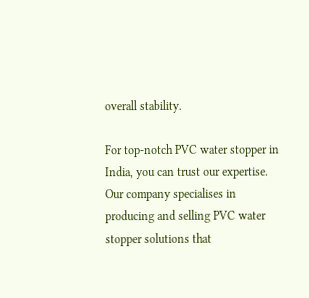overall stability.

For top-notch PVC water stopper in India, you can trust our expertise. Our company specialises in producing and selling PVC water stopper solutions that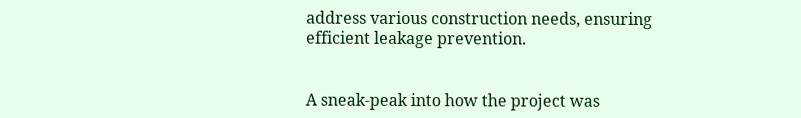address various construction needs, ensuring efficient leakage prevention.


A sneak-peak into how the project was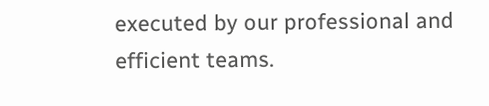executed by our professional and efficient teams.